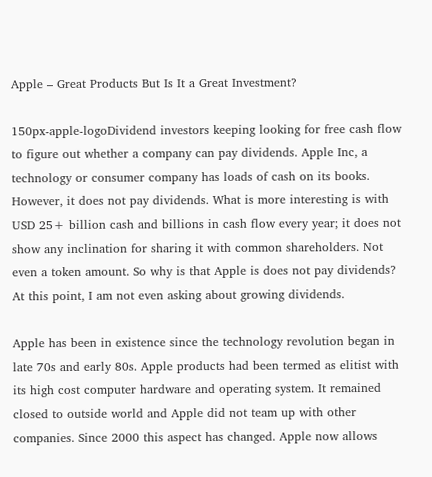Apple – Great Products But Is It a Great Investment?

150px-apple-logoDividend investors keeping looking for free cash flow to figure out whether a company can pay dividends. Apple Inc, a technology or consumer company has loads of cash on its books. However, it does not pay dividends. What is more interesting is with USD 25+ billion cash and billions in cash flow every year; it does not show any inclination for sharing it with common shareholders. Not even a token amount. So why is that Apple is does not pay dividends? At this point, I am not even asking about growing dividends.

Apple has been in existence since the technology revolution began in late 70s and early 80s. Apple products had been termed as elitist with its high cost computer hardware and operating system. It remained closed to outside world and Apple did not team up with other companies. Since 2000 this aspect has changed. Apple now allows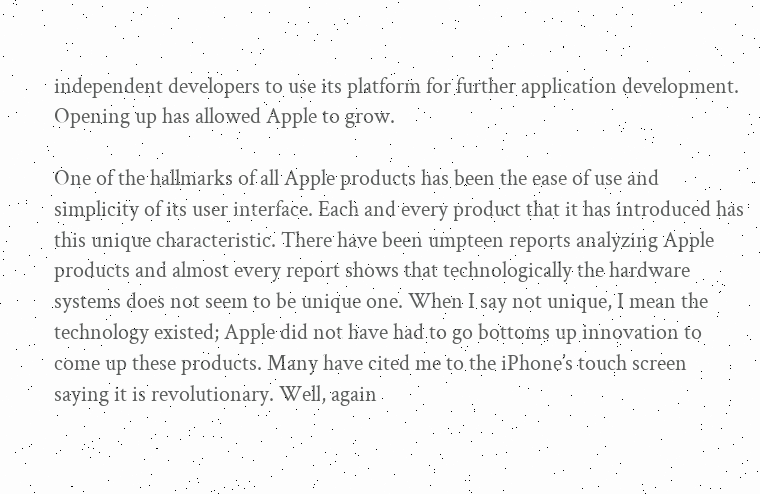independent developers to use its platform for further application development. Opening up has allowed Apple to grow.

One of the hallmarks of all Apple products has been the ease of use and simplicity of its user interface. Each and every product that it has introduced has this unique characteristic. There have been umpteen reports analyzing Apple products and almost every report shows that technologically the hardware systems does not seem to be unique one. When I say not unique, I mean the technology existed; Apple did not have had to go bottoms up innovation to come up these products. Many have cited me to the iPhone’s touch screen saying it is revolutionary. Well, again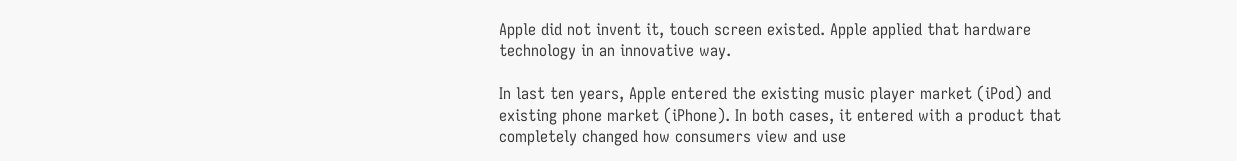Apple did not invent it, touch screen existed. Apple applied that hardware technology in an innovative way.

In last ten years, Apple entered the existing music player market (iPod) and existing phone market (iPhone). In both cases, it entered with a product that completely changed how consumers view and use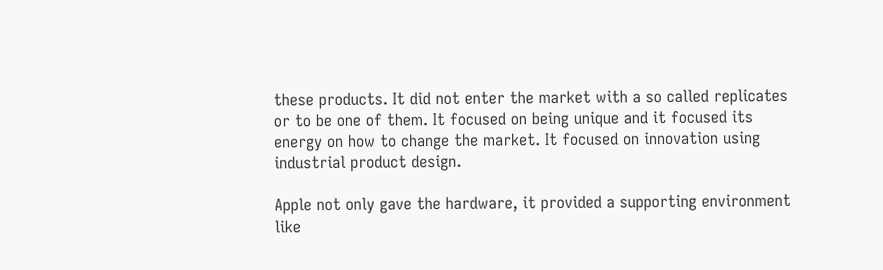these products. It did not enter the market with a so called replicates or to be one of them. It focused on being unique and it focused its energy on how to change the market. It focused on innovation using industrial product design.

Apple not only gave the hardware, it provided a supporting environment like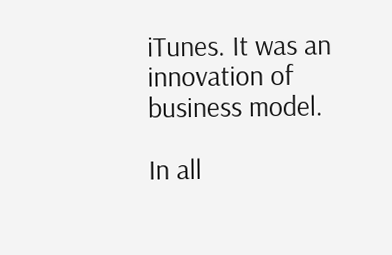iTunes. It was an innovation of business model.

In all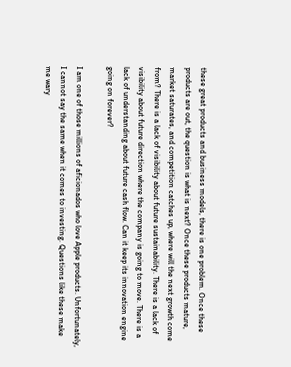these great products and business models, there is one problem. Once these products are out, the question is what is next? Once these products mature, market saturates, and competition catches up, where will the next growth come from? There is a lack of visibility about future sustainability. There is a lack of visibility about future direction where the company is going to move. There is a lack of understanding about future cash flow. Can it keep its innovation engine going on forever?

I am one of those millions of aficionados who love Apple products. Unfortunately, I cannot say the same when it comes to investing. Questions like these make me wary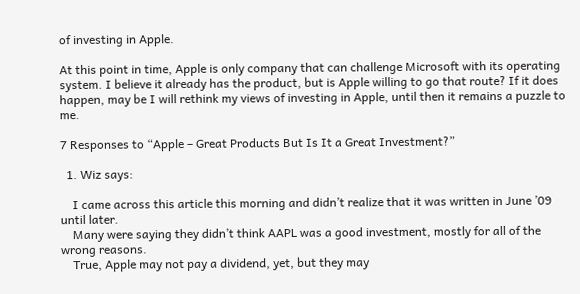of investing in Apple.

At this point in time, Apple is only company that can challenge Microsoft with its operating system. I believe it already has the product, but is Apple willing to go that route? If it does happen, may be I will rethink my views of investing in Apple, until then it remains a puzzle to me.

7 Responses to “Apple – Great Products But Is It a Great Investment?”

  1. Wiz says:

    I came across this article this morning and didn’t realize that it was written in June ’09 until later.
    Many were saying they didn’t think AAPL was a good investment, mostly for all of the wrong reasons.
    True, Apple may not pay a dividend, yet, but they may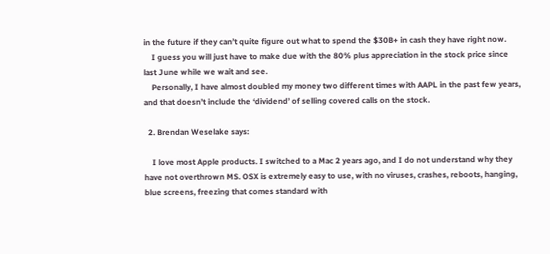in the future if they can’t quite figure out what to spend the $30B+ in cash they have right now.
    I guess you will just have to make due with the 80% plus appreciation in the stock price since last June while we wait and see.
    Personally, I have almost doubled my money two different times with AAPL in the past few years, and that doesn’t include the ‘dividend’ of selling covered calls on the stock.

  2. Brendan Weselake says:

    I love most Apple products. I switched to a Mac 2 years ago, and I do not understand why they have not overthrown MS. OSX is extremely easy to use, with no viruses, crashes, reboots, hanging, blue screens, freezing that comes standard with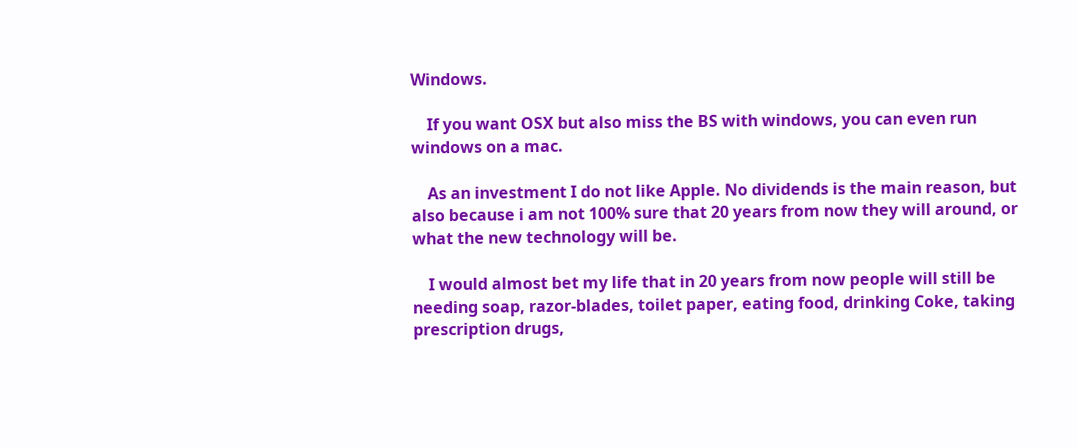Windows.

    If you want OSX but also miss the BS with windows, you can even run windows on a mac.

    As an investment I do not like Apple. No dividends is the main reason, but also because i am not 100% sure that 20 years from now they will around, or what the new technology will be.

    I would almost bet my life that in 20 years from now people will still be needing soap, razor-blades, toilet paper, eating food, drinking Coke, taking prescription drugs,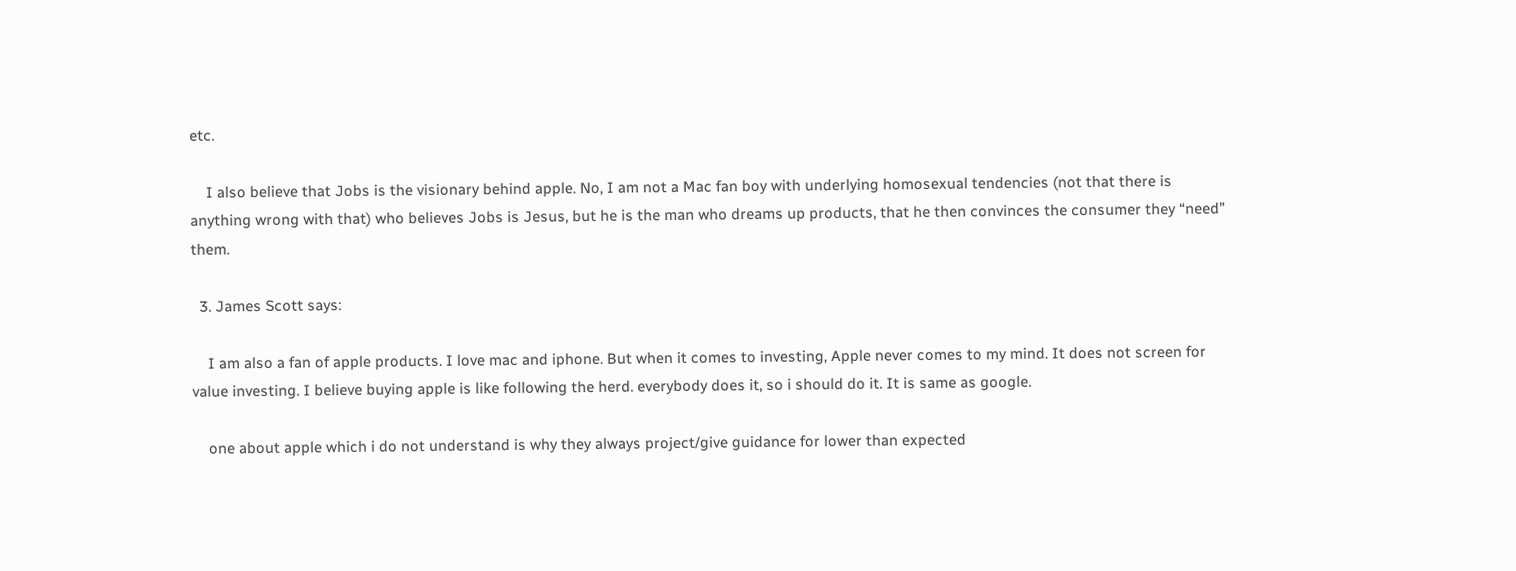etc.

    I also believe that Jobs is the visionary behind apple. No, I am not a Mac fan boy with underlying homosexual tendencies (not that there is anything wrong with that) who believes Jobs is Jesus, but he is the man who dreams up products, that he then convinces the consumer they “need” them.

  3. James Scott says:

    I am also a fan of apple products. I love mac and iphone. But when it comes to investing, Apple never comes to my mind. It does not screen for value investing. I believe buying apple is like following the herd. everybody does it, so i should do it. It is same as google.

    one about apple which i do not understand is why they always project/give guidance for lower than expected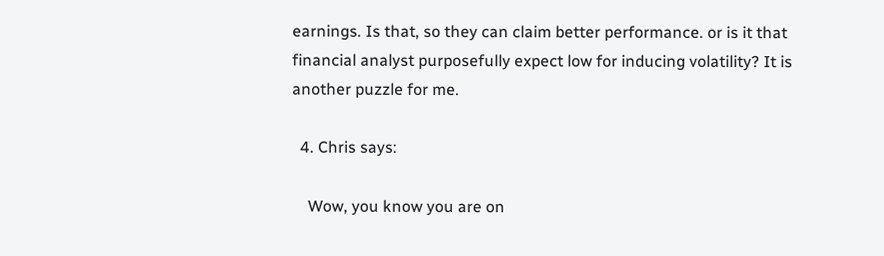earnings. Is that, so they can claim better performance. or is it that financial analyst purposefully expect low for inducing volatility? It is another puzzle for me.

  4. Chris says:

    Wow, you know you are on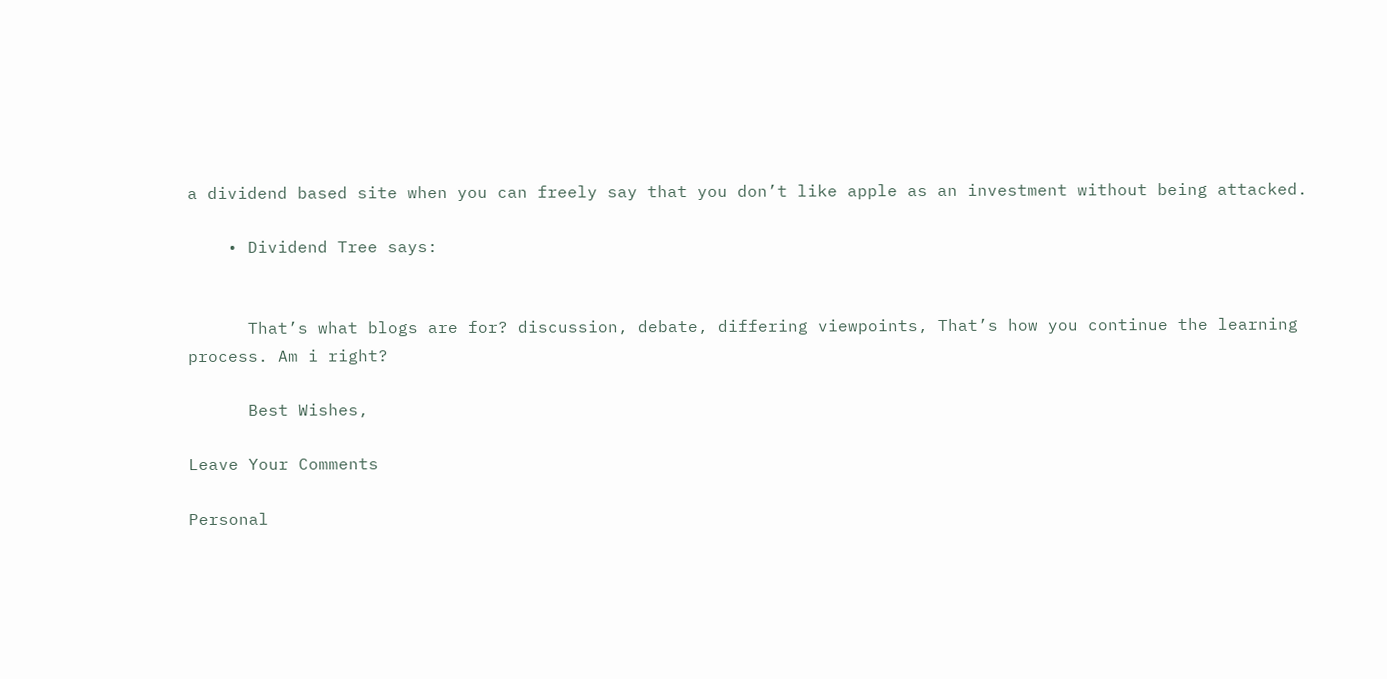a dividend based site when you can freely say that you don’t like apple as an investment without being attacked.

    • Dividend Tree says:


      That’s what blogs are for? discussion, debate, differing viewpoints, That’s how you continue the learning process. Am i right?

      Best Wishes,

Leave Your Comments

Personal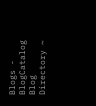Blogs - BlogCatalog Blog Directory ~